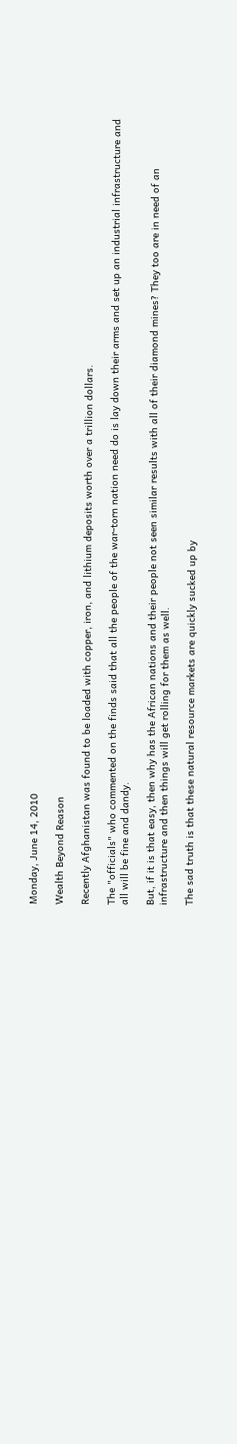Monday, June 14, 2010

Wealth Beyond Reason

Recently Afghanistan was found to be loaded with copper, iron, and lithium deposits worth over a trillion dollars.

The "officials" who commented on the finds said that all the people of the war-torn nation need do is lay down their arms and set up an industrial infrastructure and all will be fine and dandy.

But, if it is that easy, then why has the African nations and their people not seen similar results with all of their diamond mines? They too are in need of an infrastructure and then things will get rolling for them as well.

The sad truth is that these natural resource markets are quickly sucked up by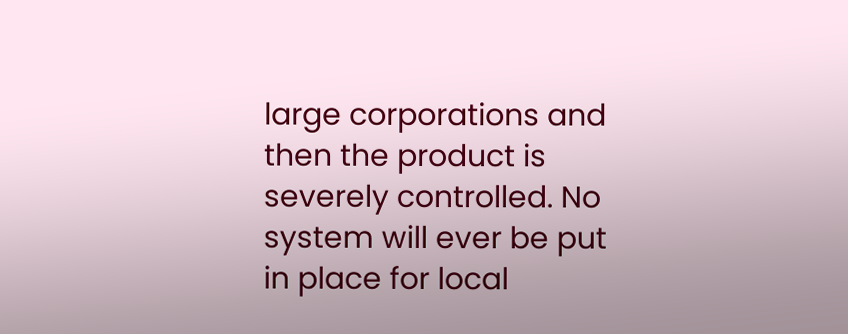large corporations and then the product is severely controlled. No system will ever be put in place for local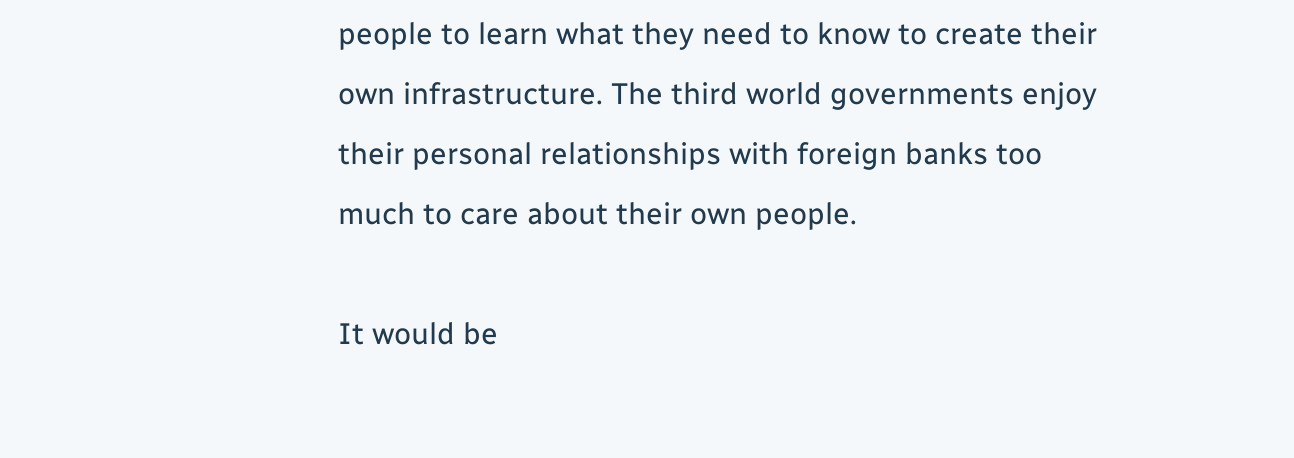people to learn what they need to know to create their own infrastructure. The third world governments enjoy their personal relationships with foreign banks too much to care about their own people.

It would be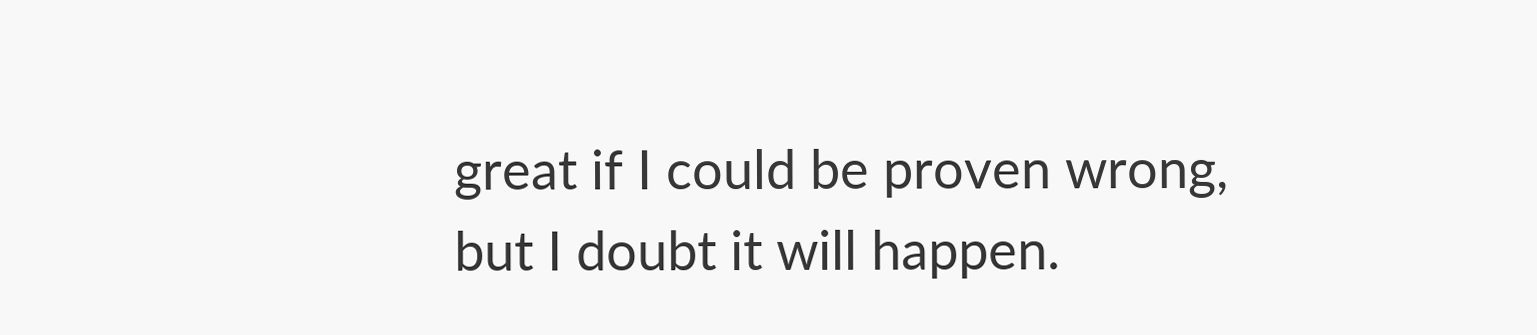great if I could be proven wrong, but I doubt it will happen.